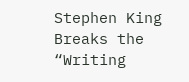Stephen King Breaks the “Writing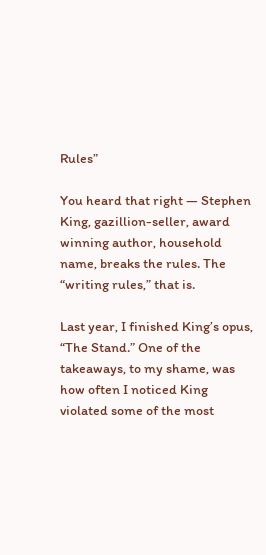Rules”

You heard that right — Stephen King, gazillion-seller, award winning author, household name, breaks the rules. The “writing rules,” that is.

Last year, I finished King’s opus, “The Stand.” One of the takeaways, to my shame, was how often I noticed King violated some of the most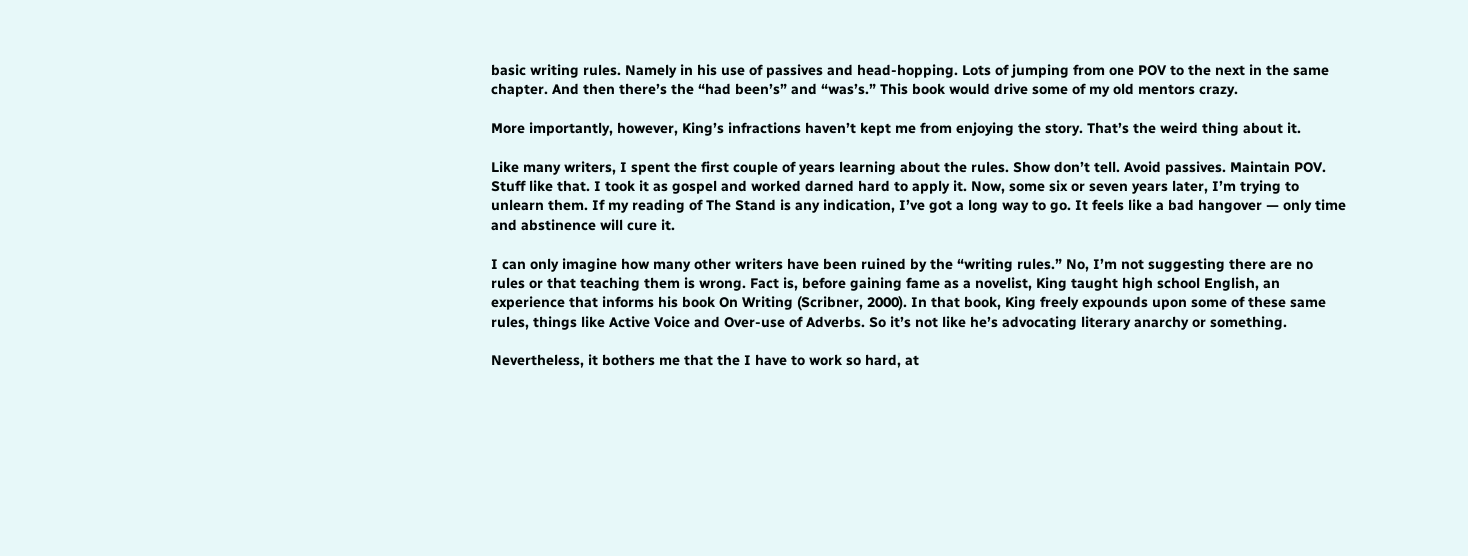basic writing rules. Namely in his use of passives and head-hopping. Lots of jumping from one POV to the next in the same chapter. And then there’s the “had been’s” and “was’s.” This book would drive some of my old mentors crazy.

More importantly, however, King’s infractions haven’t kept me from enjoying the story. That’s the weird thing about it.

Like many writers, I spent the first couple of years learning about the rules. Show don’t tell. Avoid passives. Maintain POV. Stuff like that. I took it as gospel and worked darned hard to apply it. Now, some six or seven years later, I’m trying to unlearn them. If my reading of The Stand is any indication, I’ve got a long way to go. It feels like a bad hangover — only time and abstinence will cure it.

I can only imagine how many other writers have been ruined by the “writing rules.” No, I’m not suggesting there are no rules or that teaching them is wrong. Fact is, before gaining fame as a novelist, King taught high school English, an experience that informs his book On Writing (Scribner, 2000). In that book, King freely expounds upon some of these same rules, things like Active Voice and Over-use of Adverbs. So it’s not like he’s advocating literary anarchy or something.

Nevertheless, it bothers me that the I have to work so hard, at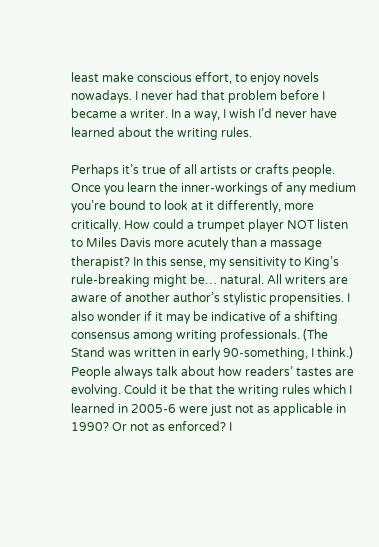least make conscious effort, to enjoy novels nowadays. I never had that problem before I became a writer. In a way, I wish I’d never have learned about the writing rules.

Perhaps it’s true of all artists or crafts people. Once you learn the inner-workings of any medium you’re bound to look at it differently, more critically. How could a trumpet player NOT listen to Miles Davis more acutely than a massage therapist? In this sense, my sensitivity to King’s rule-breaking might be… natural. All writers are aware of another author’s stylistic propensities. I also wonder if it may be indicative of a shifting consensus among writing professionals. (The Stand was written in early 90-something, I think.) People always talk about how readers’ tastes are evolving. Could it be that the writing rules which I learned in 2005-6 were just not as applicable in 1990? Or not as enforced? I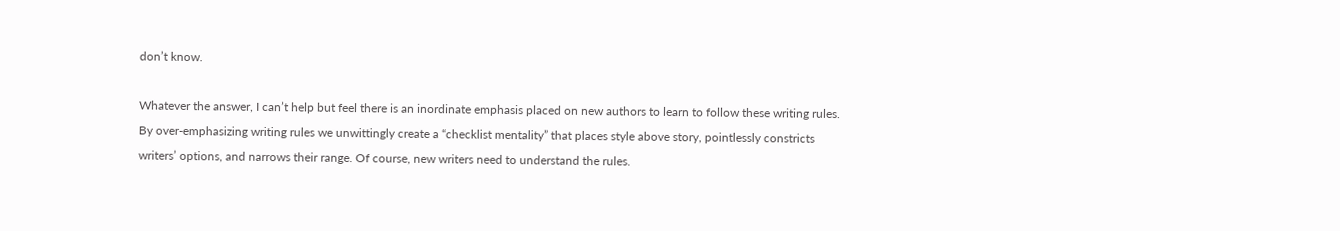don’t know.

Whatever the answer, I can’t help but feel there is an inordinate emphasis placed on new authors to learn to follow these writing rules. By over-emphasizing writing rules we unwittingly create a “checklist mentality” that places style above story, pointlessly constricts writers’ options, and narrows their range. Of course, new writers need to understand the rules.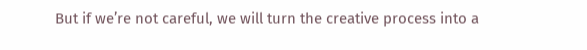But if we’re not careful, we will turn the creative process into a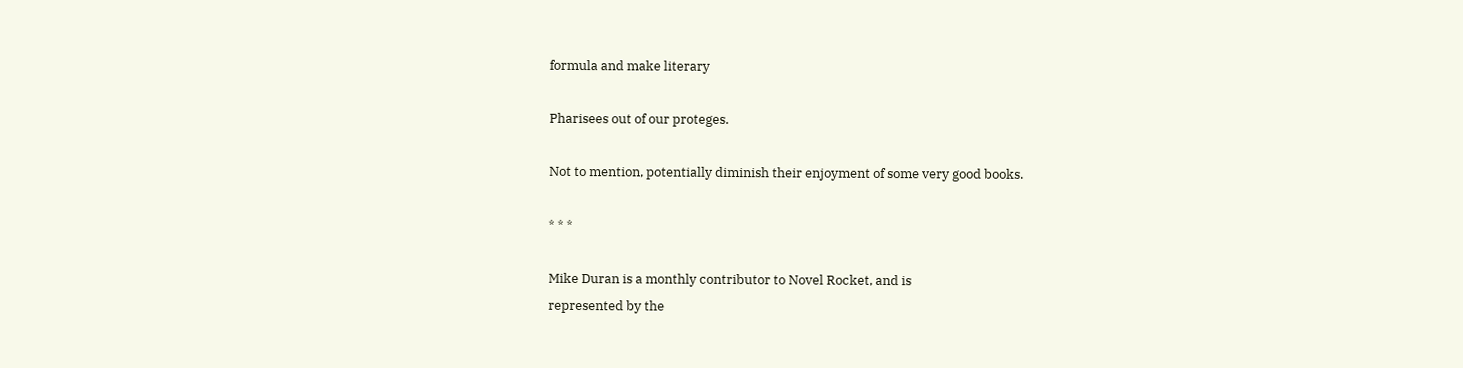formula and make literary

Pharisees out of our proteges.

Not to mention, potentially diminish their enjoyment of some very good books.

* * *

Mike Duran is a monthly contributor to Novel Rocket, and is
represented by the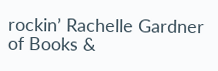rockin’ Rachelle Gardner of Books &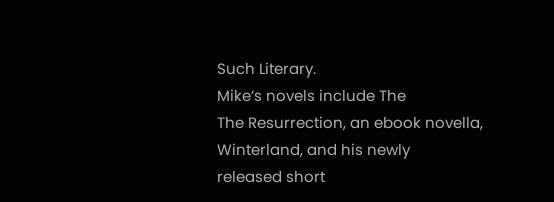Such Literary.
Mike’s novels include The
The Resurrection, an ebook novella, Winterland, and his newly
released short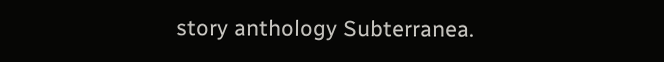story anthology Subterranea.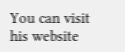You can visit his website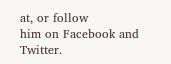at, or follow
him on Facebook and Twitter.